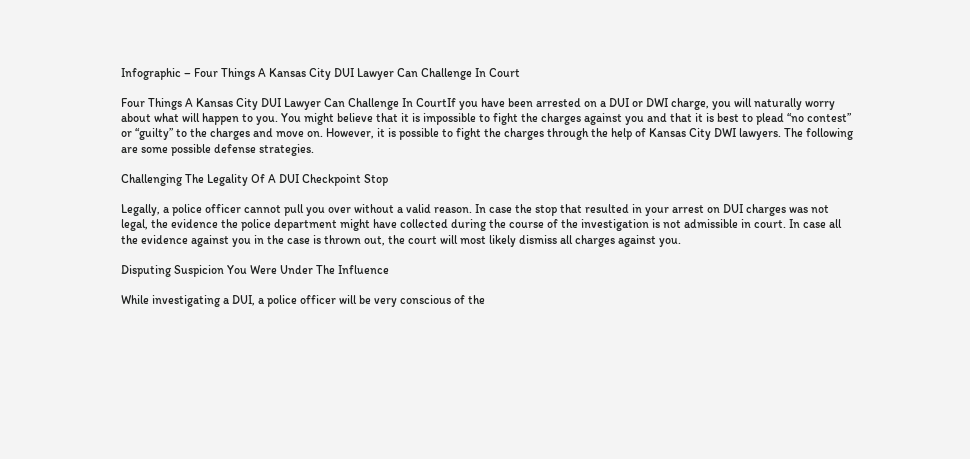Infographic – Four Things A Kansas City DUI Lawyer Can Challenge In Court

Four Things A Kansas City DUI Lawyer Can Challenge In CourtIf you have been arrested on a DUI or DWI charge, you will naturally worry about what will happen to you. You might believe that it is impossible to fight the charges against you and that it is best to plead “no contest” or “guilty” to the charges and move on. However, it is possible to fight the charges through the help of Kansas City DWI lawyers. The following are some possible defense strategies.

Challenging The Legality Of A DUI Checkpoint Stop

Legally, a police officer cannot pull you over without a valid reason. In case the stop that resulted in your arrest on DUI charges was not legal, the evidence the police department might have collected during the course of the investigation is not admissible in court. In case all the evidence against you in the case is thrown out, the court will most likely dismiss all charges against you.

Disputing Suspicion You Were Under The Influence

While investigating a DUI, a police officer will be very conscious of the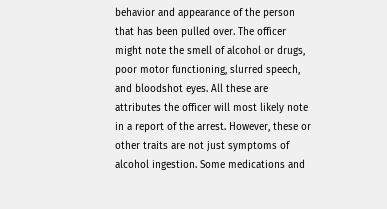behavior and appearance of the person that has been pulled over. The officer might note the smell of alcohol or drugs, poor motor functioning, slurred speech, and bloodshot eyes. All these are attributes the officer will most likely note in a report of the arrest. However, these or other traits are not just symptoms of alcohol ingestion. Some medications and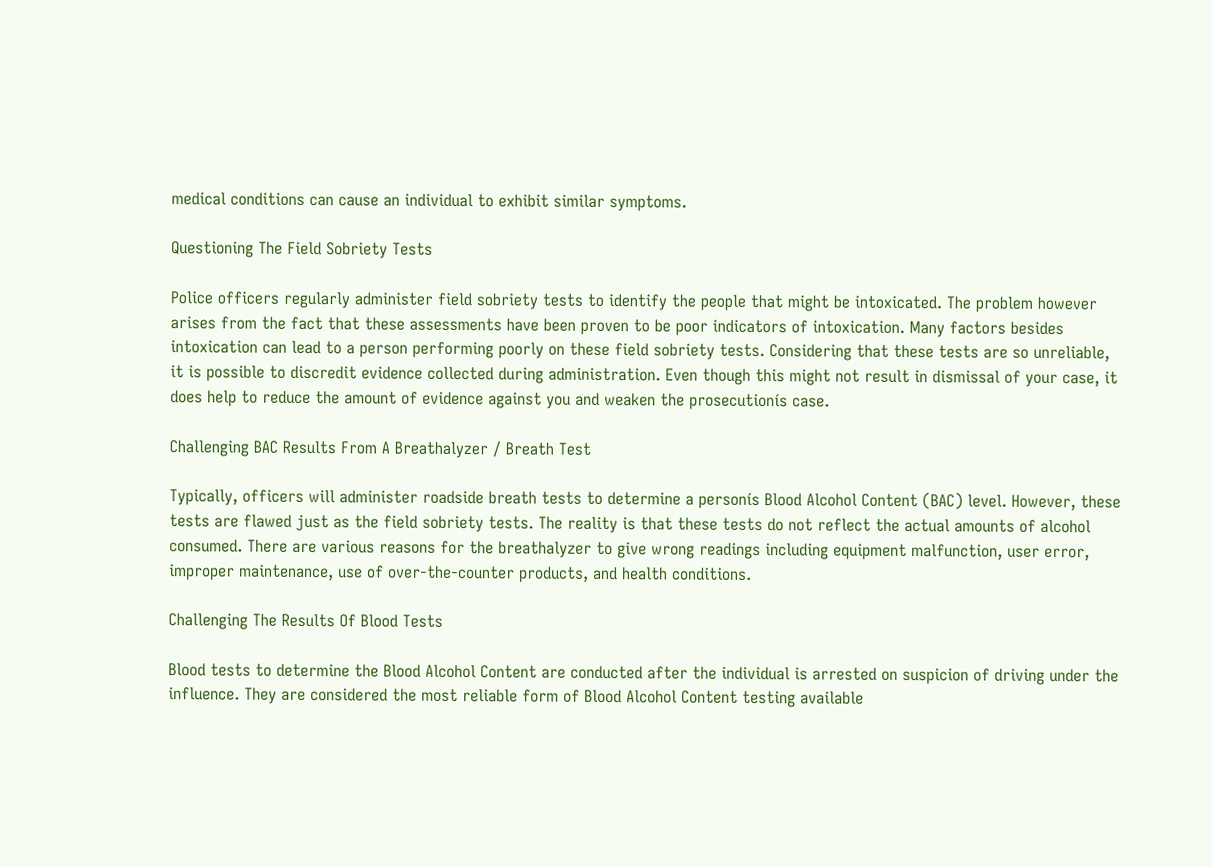medical conditions can cause an individual to exhibit similar symptoms.

Questioning The Field Sobriety Tests

Police officers regularly administer field sobriety tests to identify the people that might be intoxicated. The problem however arises from the fact that these assessments have been proven to be poor indicators of intoxication. Many factors besides intoxication can lead to a person performing poorly on these field sobriety tests. Considering that these tests are so unreliable, it is possible to discredit evidence collected during administration. Even though this might not result in dismissal of your case, it does help to reduce the amount of evidence against you and weaken the prosecutionís case.

Challenging BAC Results From A Breathalyzer / Breath Test

Typically, officers will administer roadside breath tests to determine a personís Blood Alcohol Content (BAC) level. However, these tests are flawed just as the field sobriety tests. The reality is that these tests do not reflect the actual amounts of alcohol consumed. There are various reasons for the breathalyzer to give wrong readings including equipment malfunction, user error, improper maintenance, use of over-the-counter products, and health conditions.

Challenging The Results Of Blood Tests

Blood tests to determine the Blood Alcohol Content are conducted after the individual is arrested on suspicion of driving under the influence. They are considered the most reliable form of Blood Alcohol Content testing available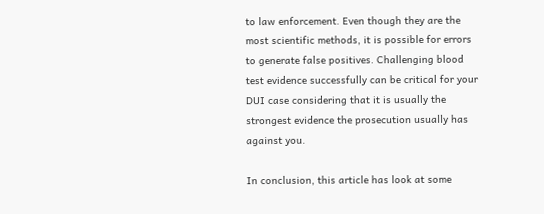to law enforcement. Even though they are the most scientific methods, it is possible for errors to generate false positives. Challenging blood test evidence successfully can be critical for your DUI case considering that it is usually the strongest evidence the prosecution usually has against you.

In conclusion, this article has look at some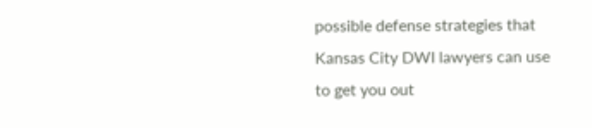possible defense strategies that Kansas City DWI lawyers can use to get you out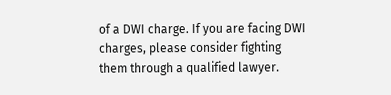of a DWI charge. If you are facing DWI charges, please consider fighting them through a qualified lawyer.